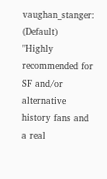vaughan_stanger: (Default)
"Highly recommended for SF and/or alternative history fans and a real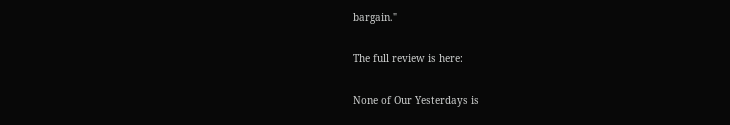bargain."

The full review is here:

None of Our Yesterdays is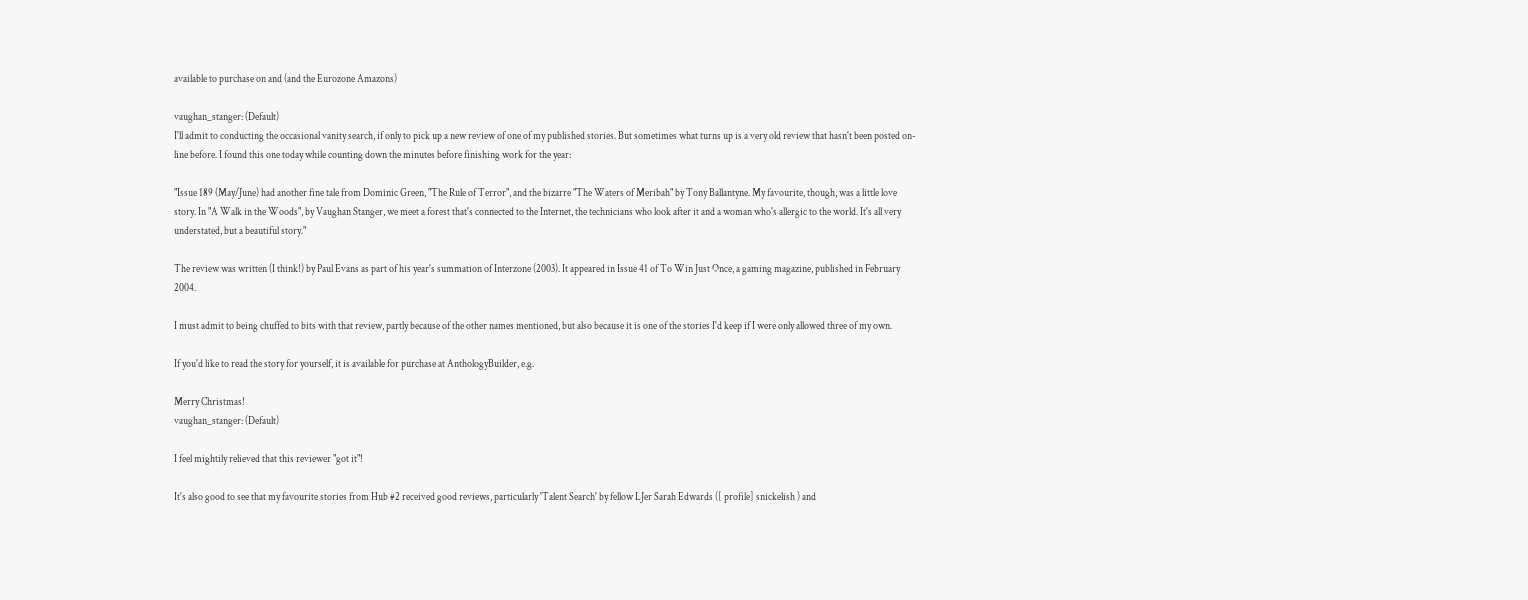available to purchase on and (and the Eurozone Amazons)

vaughan_stanger: (Default)
I'll admit to conducting the occasional vanity search, if only to pick up a new review of one of my published stories. But sometimes what turns up is a very old review that hasn't been posted on-line before. I found this one today while counting down the minutes before finishing work for the year:

"Issue 189 (May/June) had another fine tale from Dominic Green, "The Rule of Terror", and the bizarre "The Waters of Meribah" by Tony Ballantyne. My favourite, though, was a little love story. In "A Walk in the Woods", by Vaughan Stanger, we meet a forest that's connected to the Internet, the technicians who look after it and a woman who's allergic to the world. It's all very understated, but a beautiful story."

The review was written (I think!) by Paul Evans as part of his year's summation of Interzone (2003). It appeared in Issue 41 of To Win Just Once, a gaming magazine, published in February 2004.

I must admit to being chuffed to bits with that review, partly because of the other names mentioned, but also because it is one of the stories I'd keep if I were only allowed three of my own.

If you'd like to read the story for yourself, it is available for purchase at AnthologyBuilder, e.g.

Merry Christmas!
vaughan_stanger: (Default)

I feel mightily relieved that this reviewer "got it"!

It's also good to see that my favourite stories from Hub #2 received good reviews, particularly 'Talent Search' by fellow LJer Sarah Edwards ([ profile] snickelish ) and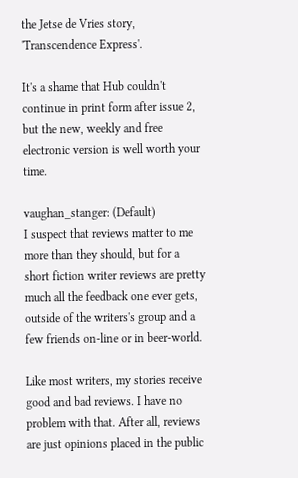the Jetse de Vries story, 'Transcendence Express'.

It's a shame that Hub couldn't continue in print form after issue 2, but the new, weekly and free electronic version is well worth your time.

vaughan_stanger: (Default)
I suspect that reviews matter to me more than they should, but for a short fiction writer reviews are pretty much all the feedback one ever gets, outside of the writers's group and a few friends on-line or in beer-world.

Like most writers, my stories receive good and bad reviews. I have no problem with that. After all, reviews are just opinions placed in the public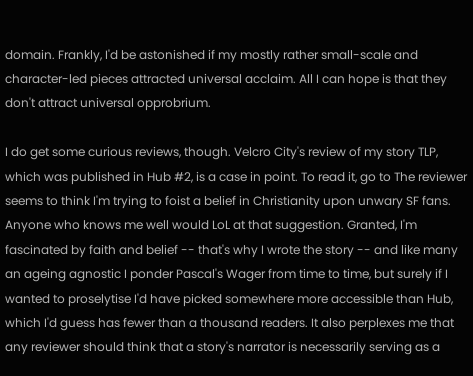domain. Frankly, I'd be astonished if my mostly rather small-scale and character-led pieces attracted universal acclaim. All I can hope is that they don't attract universal opprobrium.

I do get some curious reviews, though. Velcro City's review of my story TLP, which was published in Hub #2, is a case in point. To read it, go to The reviewer seems to think I'm trying to foist a belief in Christianity upon unwary SF fans. Anyone who knows me well would LoL at that suggestion. Granted, I'm fascinated by faith and belief -- that's why I wrote the story -- and like many an ageing agnostic I ponder Pascal's Wager from time to time, but surely if I wanted to proselytise I'd have picked somewhere more accessible than Hub, which I'd guess has fewer than a thousand readers. It also perplexes me that any reviewer should think that a story's narrator is necessarily serving as a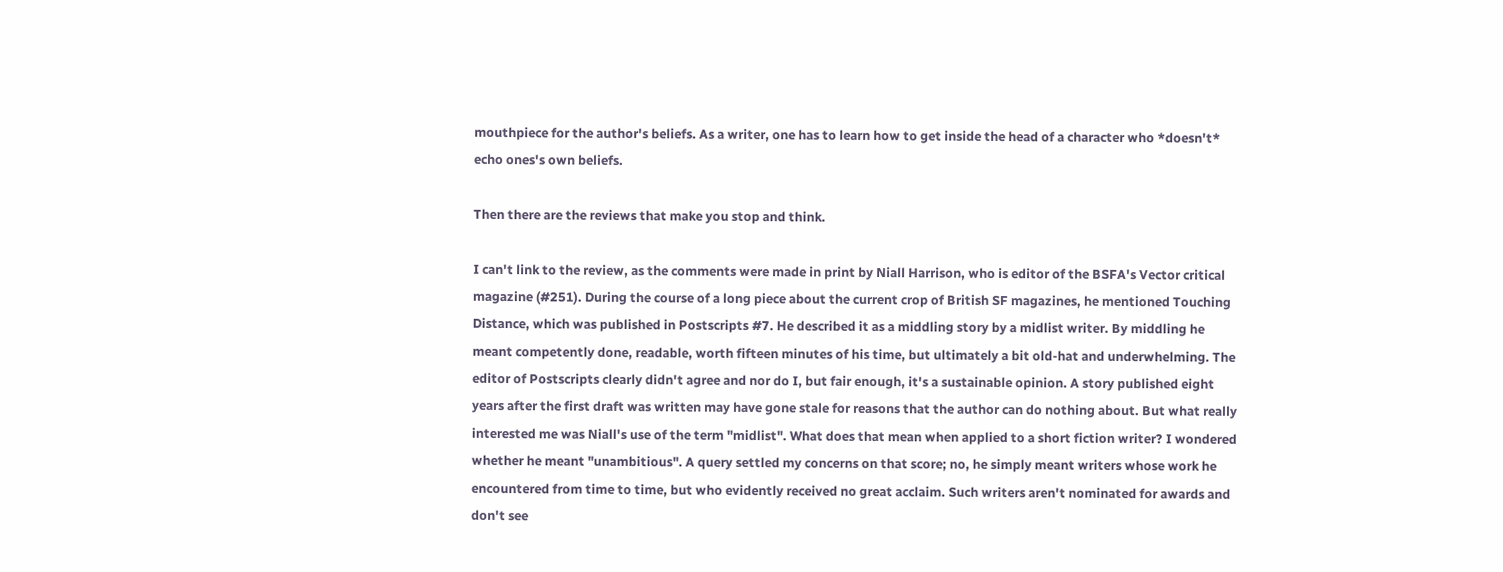mouthpiece for the author's beliefs. As a writer, one has to learn how to get inside the head of a character who *doesn't* echo ones's own beliefs.

Then there are the reviews that make you stop and think.

I can't link to the review, as the comments were made in print by Niall Harrison, who is editor of the BSFA's Vector critical magazine (#251). During the course of a long piece about the current crop of British SF magazines, he mentioned Touching Distance, which was published in Postscripts #7. He described it as a middling story by a midlist writer. By middling he meant competently done, readable, worth fifteen minutes of his time, but ultimately a bit old-hat and underwhelming. The editor of Postscripts clearly didn't agree and nor do I, but fair enough, it's a sustainable opinion. A story published eight years after the first draft was written may have gone stale for reasons that the author can do nothing about. But what really interested me was Niall's use of the term "midlist". What does that mean when applied to a short fiction writer? I wondered whether he meant "unambitious". A query settled my concerns on that score; no, he simply meant writers whose work he encountered from time to time, but who evidently received no great acclaim. Such writers aren't nominated for awards and don't see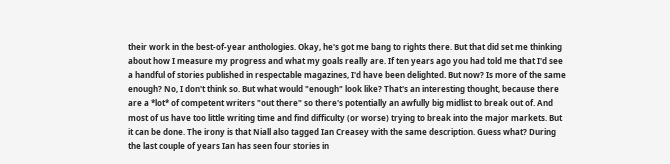their work in the best-of-year anthologies. Okay, he's got me bang to rights there. But that did set me thinking about how I measure my progress and what my goals really are. If ten years ago you had told me that I'd see a handful of stories published in respectable magazines, I'd have been delighted. But now? Is more of the same enough? No, I don't think so. But what would "enough" look like? That's an interesting thought, because there are a *lot* of competent writers "out there" so there's potentially an awfully big midlist to break out of. And most of us have too little writing time and find difficulty (or worse) trying to break into the major markets. But it can be done. The irony is that Niall also tagged Ian Creasey with the same description. Guess what? During the last couple of years Ian has seen four stories in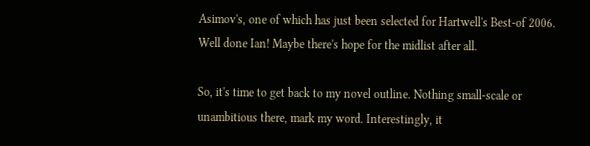Asimov's, one of which has just been selected for Hartwell's Best-of 2006. Well done Ian! Maybe there's hope for the midlist after all.

So, it's time to get back to my novel outline. Nothing small-scale or unambitious there, mark my word. Interestingly, it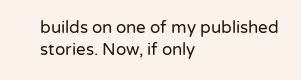builds on one of my published stories. Now, if only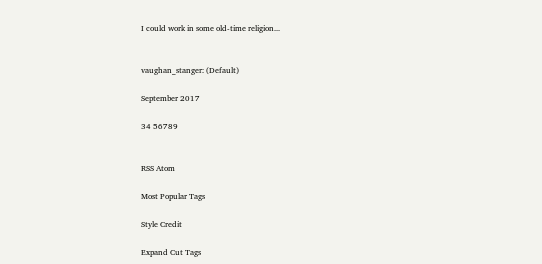I could work in some old-time religion...


vaughan_stanger: (Default)

September 2017

34 56789


RSS Atom

Most Popular Tags

Style Credit

Expand Cut Tags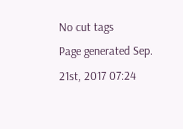No cut tags
Page generated Sep. 21st, 2017 07:24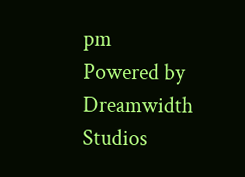pm
Powered by Dreamwidth Studios